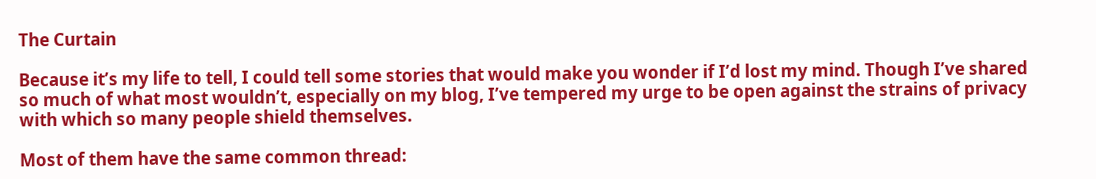The Curtain

Because it’s my life to tell, I could tell some stories that would make you wonder if I’d lost my mind. Though I’ve shared so much of what most wouldn’t, especially on my blog, I’ve tempered my urge to be open against the strains of privacy with which so many people shield themselves.

Most of them have the same common thread: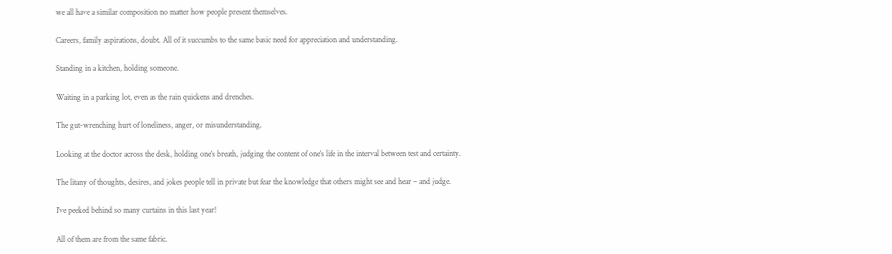we all have a similar composition no matter how people present themselves.

Careers, family aspirations, doubt. All of it succumbs to the same basic need for appreciation and understanding.

Standing in a kitchen, holding someone.

Waiting in a parking lot, even as the rain quickens and drenches.

The gut-wrenching hurt of loneliness, anger, or misunderstanding.

Looking at the doctor across the desk, holding one’s breath, judging the content of one’s life in the interval between test and certainty.

The litany of thoughts, desires, and jokes people tell in private but fear the knowledge that others might see and hear – and judge.

I’ve peeked behind so many curtains in this last year!

All of them are from the same fabric.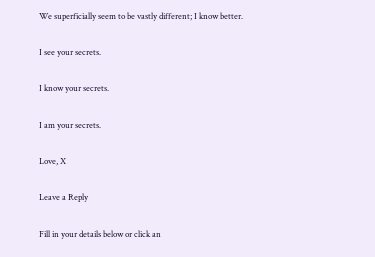We superficially seem to be vastly different; I know better.

I see your secrets.

I know your secrets.

I am your secrets.

Love, X

Leave a Reply

Fill in your details below or click an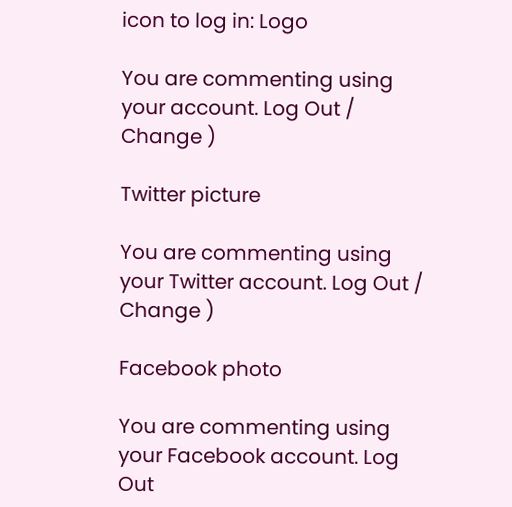icon to log in: Logo

You are commenting using your account. Log Out /  Change )

Twitter picture

You are commenting using your Twitter account. Log Out /  Change )

Facebook photo

You are commenting using your Facebook account. Log Out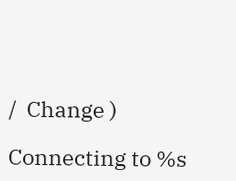/  Change )

Connecting to %s